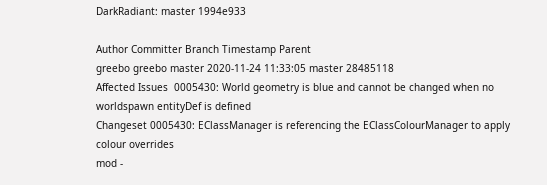DarkRadiant: master 1994e933

Author Committer Branch Timestamp Parent
greebo greebo master 2020-11-24 11:33:05 master 28485118
Affected Issues  0005430: World geometry is blue and cannot be changed when no worldspawn entityDef is defined
Changeset 0005430: EClassManager is referencing the EClassColourManager to apply colour overrides
mod -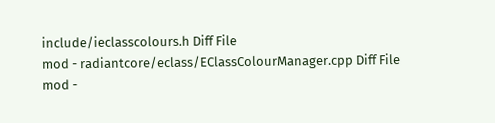include/ieclasscolours.h Diff File
mod - radiantcore/eclass/EClassColourManager.cpp Diff File
mod -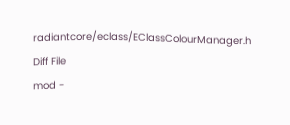radiantcore/eclass/EClassColourManager.h Diff File
mod -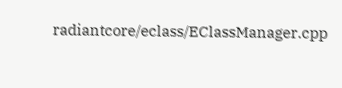radiantcore/eclass/EClassManager.cpp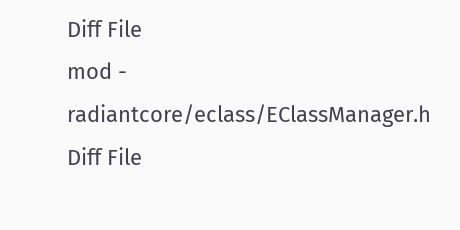Diff File
mod - radiantcore/eclass/EClassManager.h Diff File